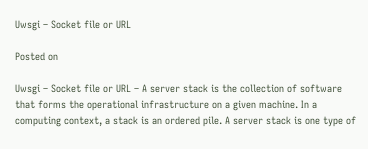Uwsgi – Socket file or URL

Posted on

Uwsgi – Socket file or URL – A server stack is the collection of software that forms the operational infrastructure on a given machine. In a computing context, a stack is an ordered pile. A server stack is one type of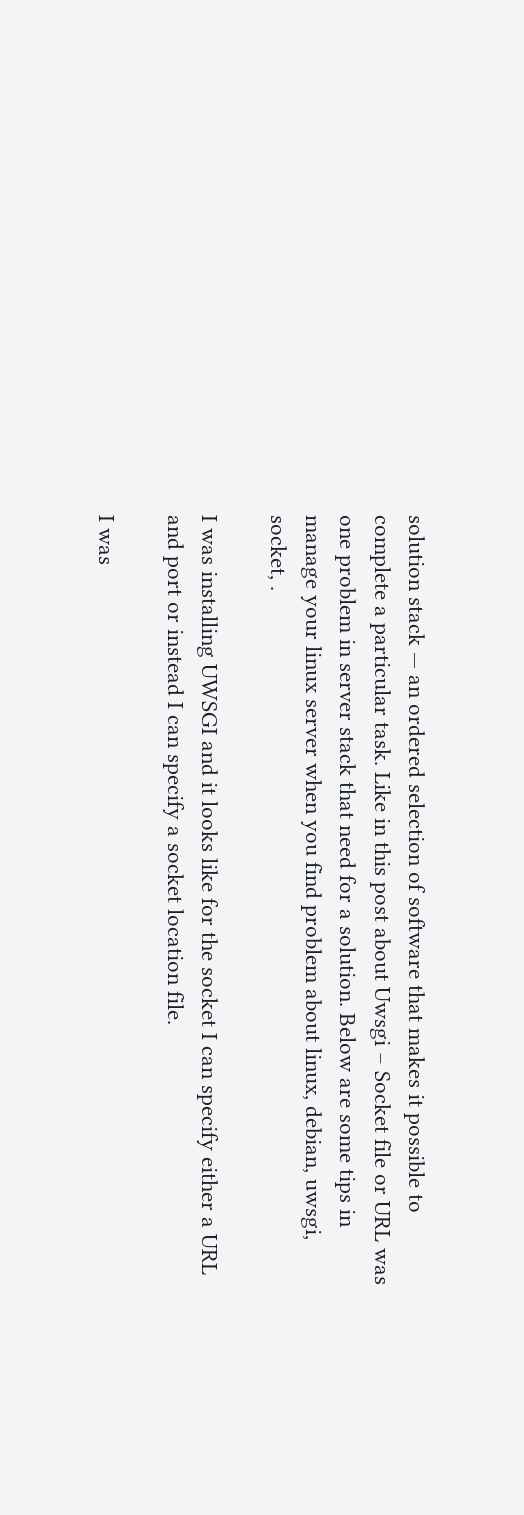solution stack — an ordered selection of software that makes it possible to complete a particular task. Like in this post about Uwsgi – Socket file or URL was one problem in server stack that need for a solution. Below are some tips in manage your linux server when you find problem about linux, debian, uwsgi, socket, .

I was installing UWSGI and it looks like for the socket I can specify either a URL and port or instead I can specify a socket location file.

I was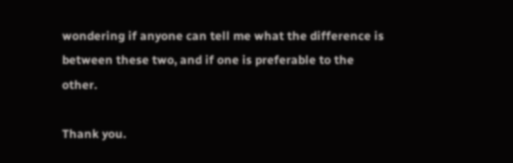wondering if anyone can tell me what the difference is between these two, and if one is preferable to the other.

Thank you.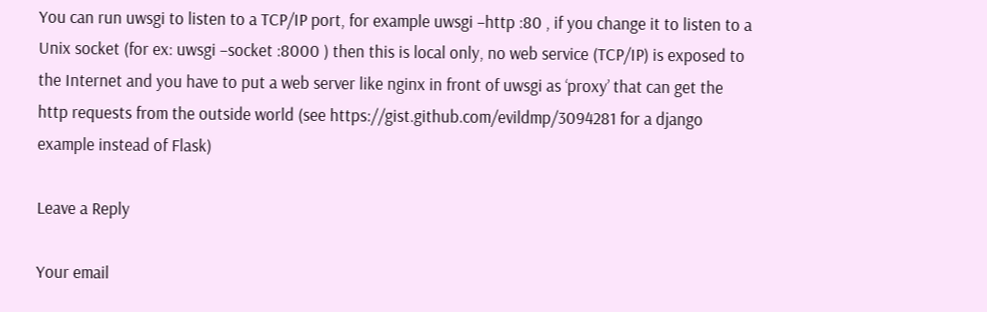You can run uwsgi to listen to a TCP/IP port, for example uwsgi –http :80 , if you change it to listen to a Unix socket (for ex: uwsgi –socket :8000 ) then this is local only, no web service (TCP/IP) is exposed to the Internet and you have to put a web server like nginx in front of uwsgi as ‘proxy’ that can get the http requests from the outside world (see https://gist.github.com/evildmp/3094281 for a django example instead of Flask)

Leave a Reply

Your email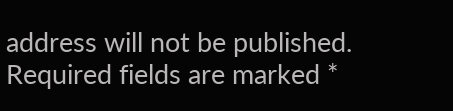address will not be published. Required fields are marked *